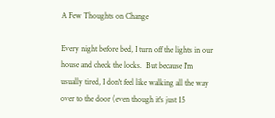A Few Thoughts on Change

Every night before bed, I turn off the lights in our house and check the locks.  But because I'm usually tired, I don't feel like walking all the way over to the door (even though it's just 15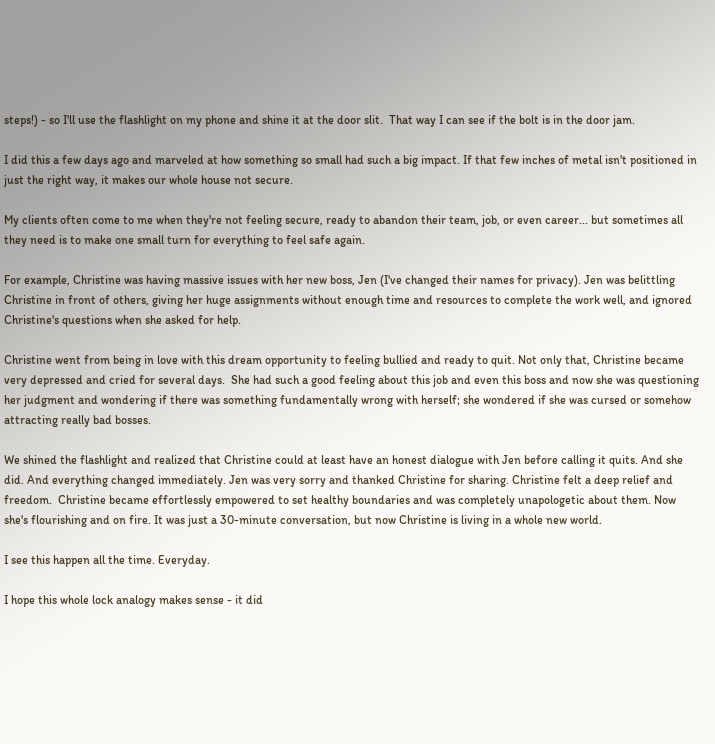steps!) - so I'll use the flashlight on my phone and shine it at the door slit.  That way I can see if the bolt is in the door jam.

I did this a few days ago and marveled at how something so small had such a big impact. If that few inches of metal isn't positioned in just the right way, it makes our whole house not secure.

My clients often come to me when they're not feeling secure, ready to abandon their team, job, or even career... but sometimes all they need is to make one small turn for everything to feel safe again.

For example, Christine was having massive issues with her new boss, Jen (I've changed their names for privacy). Jen was belittling Christine in front of others, giving her huge assignments without enough time and resources to complete the work well, and ignored Christine's questions when she asked for help.

Christine went from being in love with this dream opportunity to feeling bullied and ready to quit. Not only that, Christine became very depressed and cried for several days.  She had such a good feeling about this job and even this boss and now she was questioning her judgment and wondering if there was something fundamentally wrong with herself; she wondered if she was cursed or somehow attracting really bad bosses.

We shined the flashlight and realized that Christine could at least have an honest dialogue with Jen before calling it quits. And she did. And everything changed immediately. Jen was very sorry and thanked Christine for sharing. Christine felt a deep relief and freedom.  Christine became effortlessly empowered to set healthy boundaries and was completely unapologetic about them. Now she's flourishing and on fire. It was just a 30-minute conversation, but now Christine is living in a whole new world.

I see this happen all the time. Everyday.

I hope this whole lock analogy makes sense - it did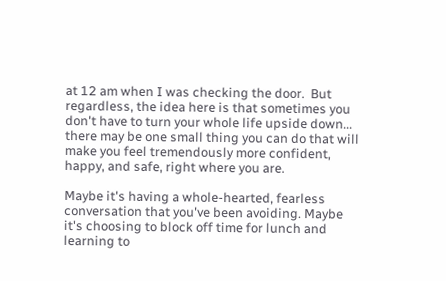at 12 am when I was checking the door.  But regardless, the idea here is that sometimes you don't have to turn your whole life upside down... there may be one small thing you can do that will make you feel tremendously more confident, happy, and safe, right where you are.

Maybe it's having a whole-hearted, fearless conversation that you've been avoiding. Maybe it's choosing to block off time for lunch and learning to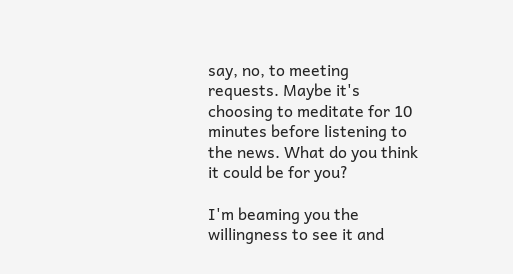say, no, to meeting requests. Maybe it's choosing to meditate for 10 minutes before listening to the news. What do you think it could be for you?

I'm beaming you the willingness to see it and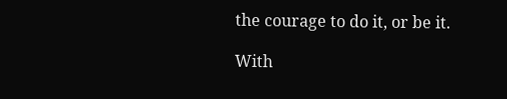the courage to do it, or be it.

With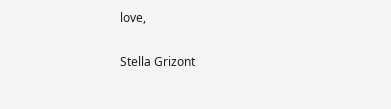love,

Stella Grizont